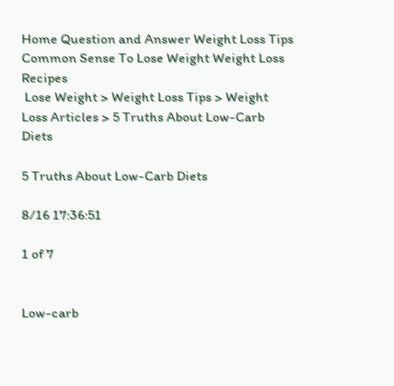Home Question and Answer Weight Loss Tips Common Sense To Lose Weight Weight Loss Recipes
 Lose Weight > Weight Loss Tips > Weight Loss Articles > 5 Truths About Low-Carb Diets

5 Truths About Low-Carb Diets

8/16 17:36:51

1 of 7


Low-carb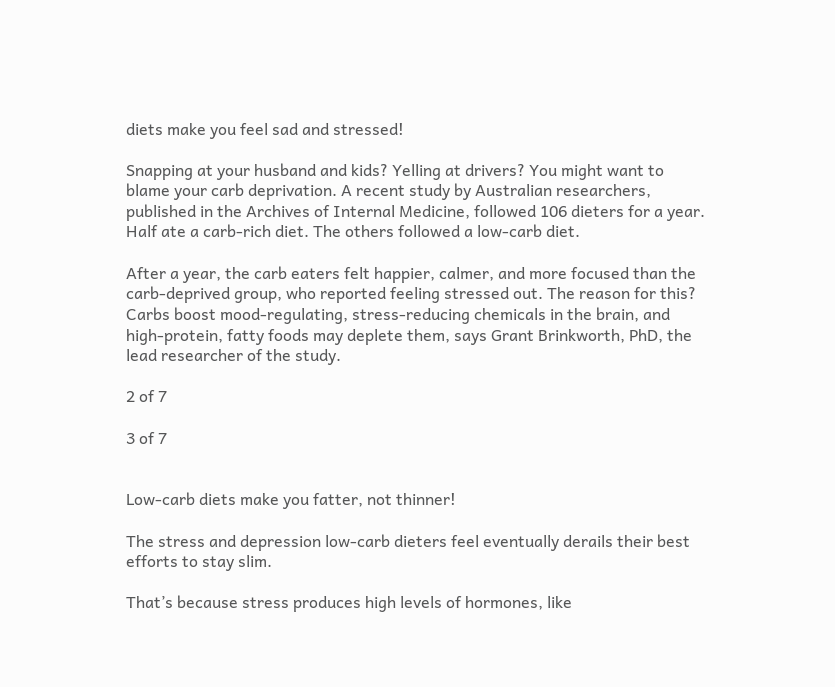diets make you feel sad and stressed!

Snapping at your husband and kids? Yelling at drivers? You might want to blame your carb deprivation. A recent study by Australian researchers, published in the Archives of Internal Medicine, followed 106 dieters for a year. Half ate a carb-rich diet. The others followed a low-carb diet.

After a year, the carb eaters felt happier, calmer, and more focused than the carb-deprived group, who reported feeling stressed out. The reason for this? Carbs boost mood-regulating, stress-reducing chemicals in the brain, and high-protein, fatty foods may deplete them, says Grant Brinkworth, PhD, the lead researcher of the study.

2 of 7

3 of 7


Low-carb diets make you fatter, not thinner!

The stress and depression low-carb dieters feel eventually derails their best efforts to stay slim.

That’s because stress produces high levels of hormones, like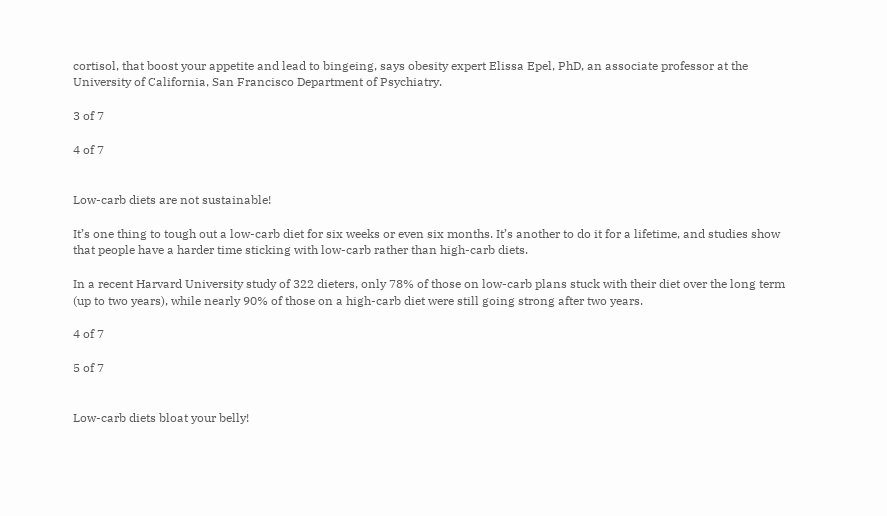cortisol, that boost your appetite and lead to bingeing, says obesity expert Elissa Epel, PhD, an associate professor at the University of California, San Francisco Department of Psychiatry.

3 of 7

4 of 7


Low-carb diets are not sustainable!

It’s one thing to tough out a low-carb diet for six weeks or even six months. It’s another to do it for a lifetime, and studies show that people have a harder time sticking with low-carb rather than high-carb diets.

In a recent Harvard University study of 322 dieters, only 78% of those on low-carb plans stuck with their diet over the long term (up to two years), while nearly 90% of those on a high-carb diet were still going strong after two years.

4 of 7

5 of 7


Low-carb diets bloat your belly!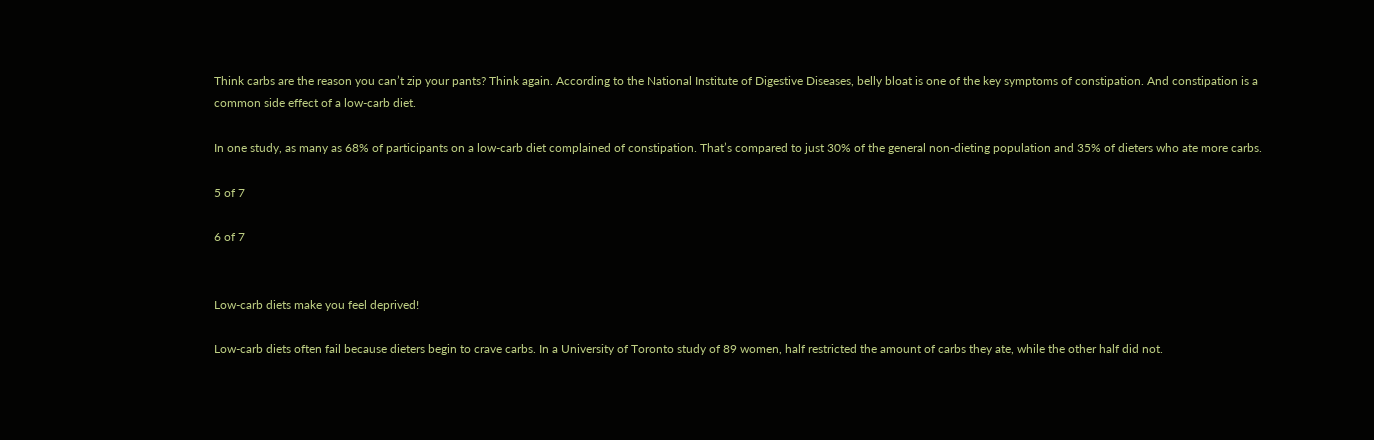Think carbs are the reason you can’t zip your pants? Think again. According to the National Institute of Digestive Diseases, belly bloat is one of the key symptoms of constipation. And constipation is a common side effect of a low-carb diet.

In one study, as many as 68% of participants on a low-carb diet complained of constipation. That’s compared to just 30% of the general non-dieting population and 35% of dieters who ate more carbs.

5 of 7

6 of 7


Low-carb diets make you feel deprived!

Low-carb diets often fail because dieters begin to crave carbs. In a University of Toronto study of 89 women, half restricted the amount of carbs they ate, while the other half did not.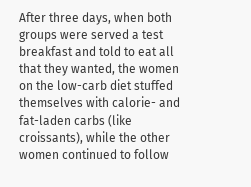After three days, when both groups were served a test breakfast and told to eat all that they wanted, the women on the low-carb diet stuffed themselves with calorie- and fat-laden carbs (like croissants), while the other women continued to follow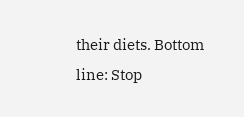their diets. Bottom line: Stop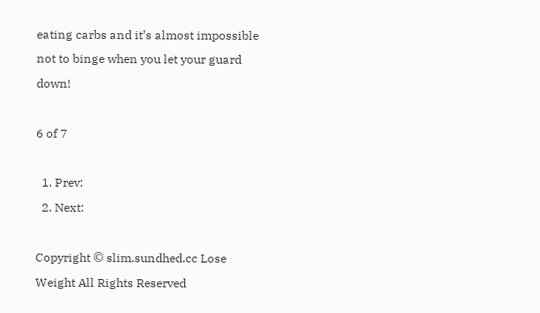eating carbs and it’s almost impossible not to binge when you let your guard down!

6 of 7

  1. Prev:
  2. Next:

Copyright © slim.sundhed.cc Lose Weight All Rights Reserved